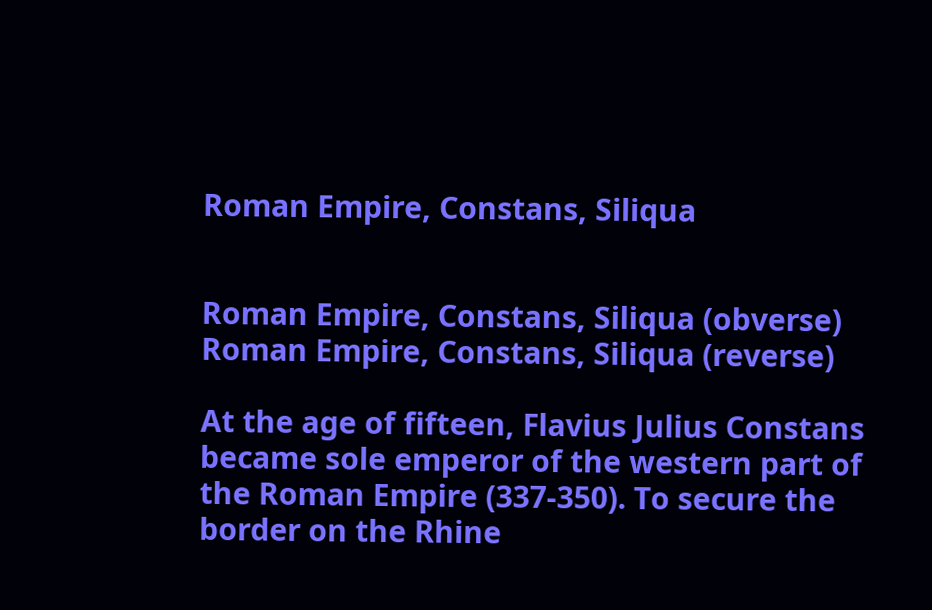Roman Empire, Constans, Siliqua


Roman Empire, Constans, Siliqua (obverse) Roman Empire, Constans, Siliqua (reverse)

At the age of fifteen, Flavius Julius Constans became sole emperor of the western part of the Roman Empire (337-350). To secure the border on the Rhine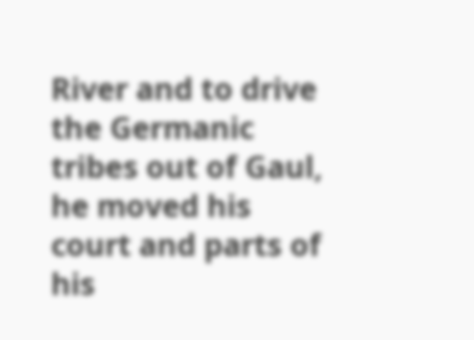River and to drive the Germanic tribes out of Gaul, he moved his court and parts of his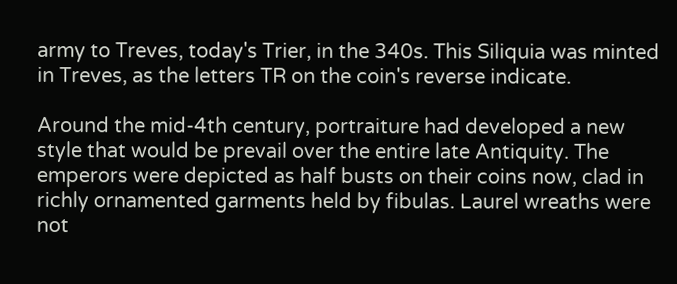army to Treves, today's Trier, in the 340s. This Siliquia was minted in Treves, as the letters TR on the coin's reverse indicate.

Around the mid-4th century, portraiture had developed a new style that would be prevail over the entire late Antiquity. The emperors were depicted as half busts on their coins now, clad in richly ornamented garments held by fibulas. Laurel wreaths were not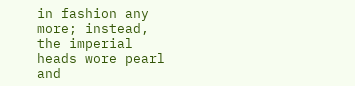in fashion any more; instead, the imperial heads wore pearl and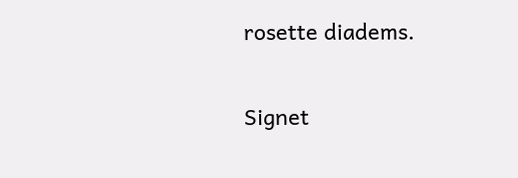rosette diadems.


Signet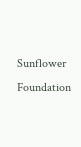Sunflower Foundation